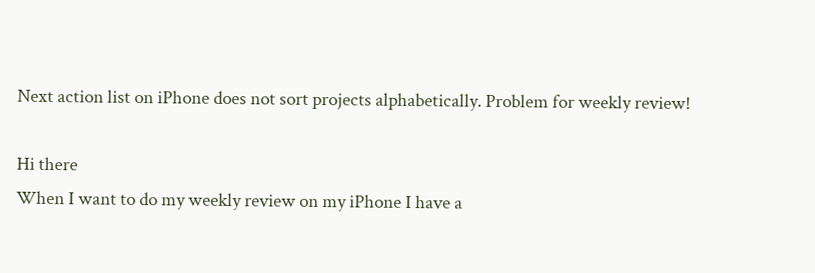Next action list on iPhone does not sort projects alphabetically. Problem for weekly review!

Hi there
When I want to do my weekly review on my iPhone I have a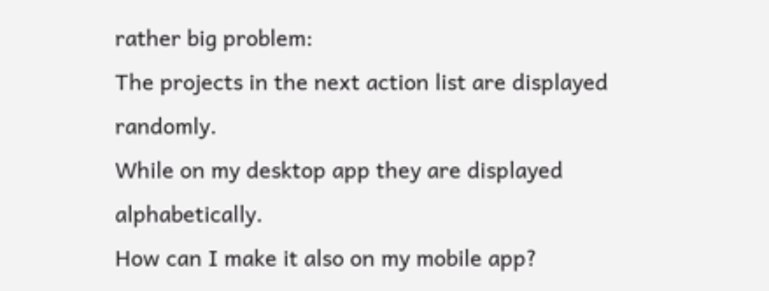rather big problem:
The projects in the next action list are displayed randomly.
While on my desktop app they are displayed alphabetically.
How can I make it also on my mobile app?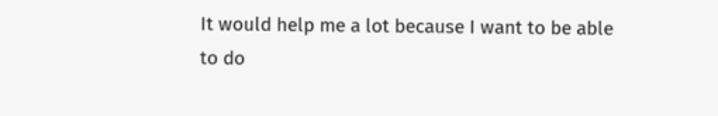It would help me a lot because I want to be able to do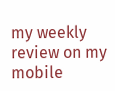my weekly review on my mobile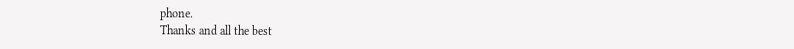phone.
Thanks and all the best